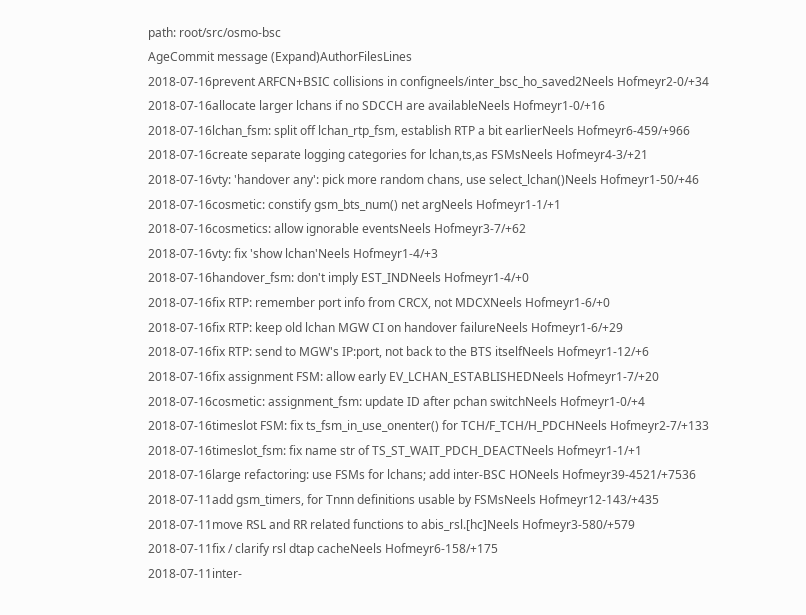path: root/src/osmo-bsc
AgeCommit message (Expand)AuthorFilesLines
2018-07-16prevent ARFCN+BSIC collisions in configneels/inter_bsc_ho_saved2Neels Hofmeyr2-0/+34
2018-07-16allocate larger lchans if no SDCCH are availableNeels Hofmeyr1-0/+16
2018-07-16lchan_fsm: split off lchan_rtp_fsm, establish RTP a bit earlierNeels Hofmeyr6-459/+966
2018-07-16create separate logging categories for lchan,ts,as FSMsNeels Hofmeyr4-3/+21
2018-07-16vty: 'handover any': pick more random chans, use select_lchan()Neels Hofmeyr1-50/+46
2018-07-16cosmetic: constify gsm_bts_num() net argNeels Hofmeyr1-1/+1
2018-07-16cosmetics: allow ignorable eventsNeels Hofmeyr3-7/+62
2018-07-16vty: fix 'show lchan'Neels Hofmeyr1-4/+3
2018-07-16handover_fsm: don't imply EST_INDNeels Hofmeyr1-4/+0
2018-07-16fix RTP: remember port info from CRCX, not MDCXNeels Hofmeyr1-6/+0
2018-07-16fix RTP: keep old lchan MGW CI on handover failureNeels Hofmeyr1-6/+29
2018-07-16fix RTP: send to MGW's IP:port, not back to the BTS itselfNeels Hofmeyr1-12/+6
2018-07-16fix assignment FSM: allow early EV_LCHAN_ESTABLISHEDNeels Hofmeyr1-7/+20
2018-07-16cosmetic: assignment_fsm: update ID after pchan switchNeels Hofmeyr1-0/+4
2018-07-16timeslot FSM: fix ts_fsm_in_use_onenter() for TCH/F_TCH/H_PDCHNeels Hofmeyr2-7/+133
2018-07-16timeslot_fsm: fix name str of TS_ST_WAIT_PDCH_DEACTNeels Hofmeyr1-1/+1
2018-07-16large refactoring: use FSMs for lchans; add inter-BSC HONeels Hofmeyr39-4521/+7536
2018-07-11add gsm_timers, for Tnnn definitions usable by FSMsNeels Hofmeyr12-143/+435
2018-07-11move RSL and RR related functions to abis_rsl.[hc]Neels Hofmeyr3-580/+579
2018-07-11fix / clarify rsl dtap cacheNeels Hofmeyr6-158/+175
2018-07-11inter-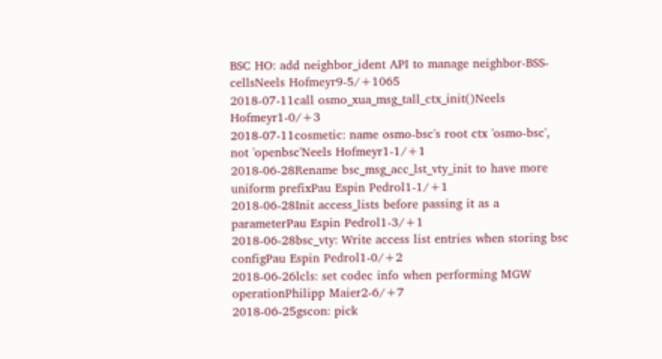BSC HO: add neighbor_ident API to manage neighbor-BSS-cellsNeels Hofmeyr9-5/+1065
2018-07-11call osmo_xua_msg_tall_ctx_init()Neels Hofmeyr1-0/+3
2018-07-11cosmetic: name osmo-bsc's root ctx 'osmo-bsc', not 'openbsc'Neels Hofmeyr1-1/+1
2018-06-28Rename bsc_msg_acc_lst_vty_init to have more uniform prefixPau Espin Pedrol1-1/+1
2018-06-28Init access_lists before passing it as a parameterPau Espin Pedrol1-3/+1
2018-06-28bsc_vty: Write access list entries when storing bsc configPau Espin Pedrol1-0/+2
2018-06-26lcls: set codec info when performing MGW operationPhilipp Maier2-6/+7
2018-06-25gscon: pick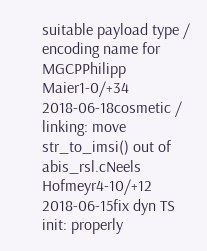suitable payload type / encoding name for MGCPPhilipp Maier1-0/+34
2018-06-18cosmetic / linking: move str_to_imsi() out of abis_rsl.cNeels Hofmeyr4-10/+12
2018-06-15fix dyn TS init: properly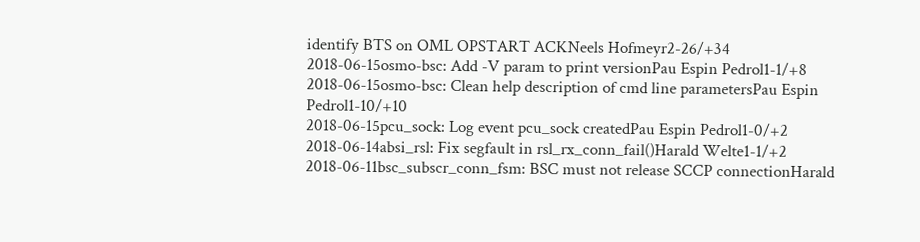identify BTS on OML OPSTART ACKNeels Hofmeyr2-26/+34
2018-06-15osmo-bsc: Add -V param to print versionPau Espin Pedrol1-1/+8
2018-06-15osmo-bsc: Clean help description of cmd line parametersPau Espin Pedrol1-10/+10
2018-06-15pcu_sock: Log event pcu_sock createdPau Espin Pedrol1-0/+2
2018-06-14absi_rsl: Fix segfault in rsl_rx_conn_fail()Harald Welte1-1/+2
2018-06-11bsc_subscr_conn_fsm: BSC must not release SCCP connectionHarald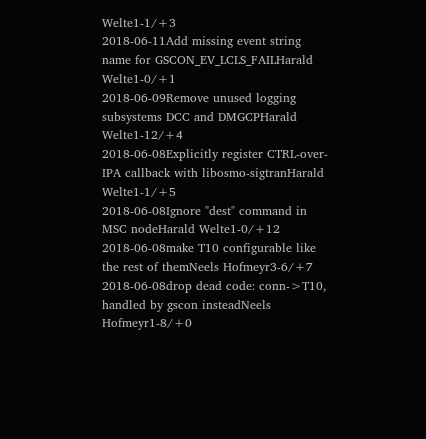Welte1-1/+3
2018-06-11Add missing event string name for GSCON_EV_LCLS_FAILHarald Welte1-0/+1
2018-06-09Remove unused logging subsystems DCC and DMGCPHarald Welte1-12/+4
2018-06-08Explicitly register CTRL-over-IPA callback with libosmo-sigtranHarald Welte1-1/+5
2018-06-08Ignore "dest" command in MSC nodeHarald Welte1-0/+12
2018-06-08make T10 configurable like the rest of themNeels Hofmeyr3-6/+7
2018-06-08drop dead code: conn->T10, handled by gscon insteadNeels Hofmeyr1-8/+0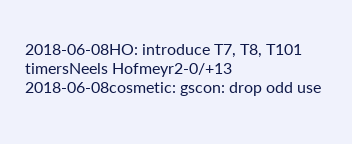2018-06-08HO: introduce T7, T8, T101 timersNeels Hofmeyr2-0/+13
2018-06-08cosmetic: gscon: drop odd use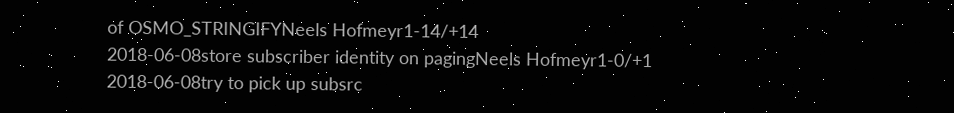of OSMO_STRINGIFYNeels Hofmeyr1-14/+14
2018-06-08store subscriber identity on pagingNeels Hofmeyr1-0/+1
2018-06-08try to pick up subsrc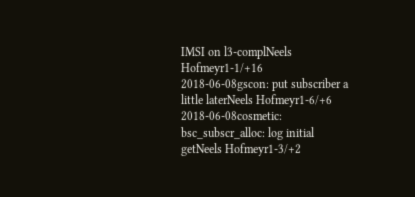IMSI on l3-complNeels Hofmeyr1-1/+16
2018-06-08gscon: put subscriber a little laterNeels Hofmeyr1-6/+6
2018-06-08cosmetic: bsc_subscr_alloc: log initial getNeels Hofmeyr1-3/+2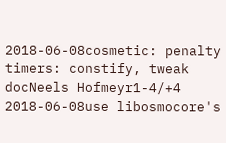2018-06-08cosmetic: penalty timers: constify, tweak docNeels Hofmeyr1-4/+4
2018-06-08use libosmocore's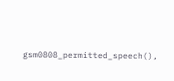gsm0808_permitted_speech(),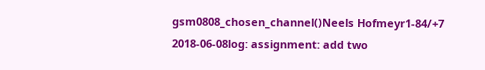gsm0808_chosen_channel()Neels Hofmeyr1-84/+7
2018-06-08log: assignment: add two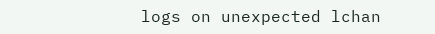logs on unexpected lchan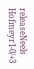releaseNeels Hofmeyr1-0/+3